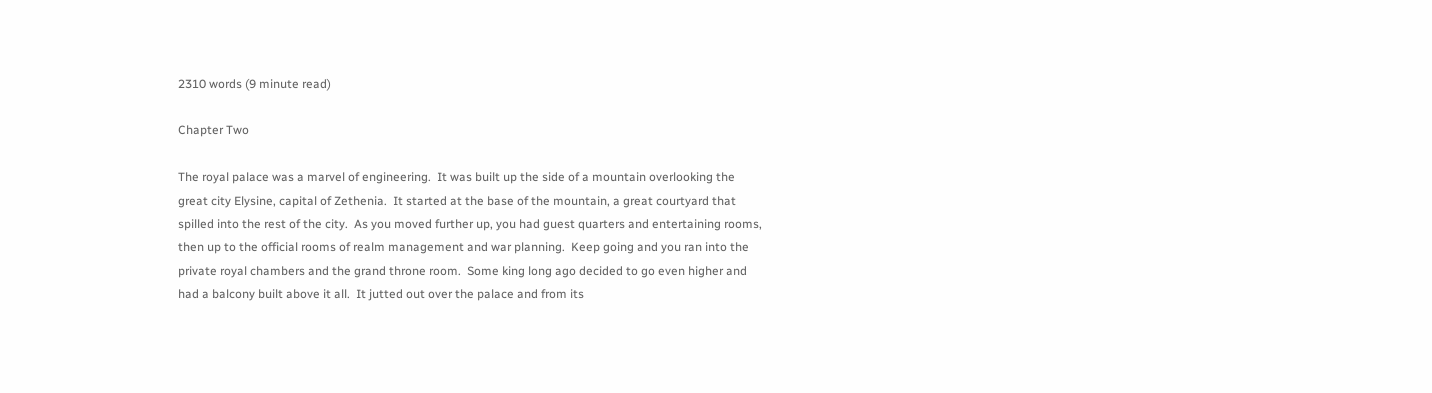2310 words (9 minute read)

Chapter Two

The royal palace was a marvel of engineering.  It was built up the side of a mountain overlooking the great city Elysine, capital of Zethenia.  It started at the base of the mountain, a great courtyard that spilled into the rest of the city.  As you moved further up, you had guest quarters and entertaining rooms, then up to the official rooms of realm management and war planning.  Keep going and you ran into the private royal chambers and the grand throne room.  Some king long ago decided to go even higher and had a balcony built above it all.  It jutted out over the palace and from its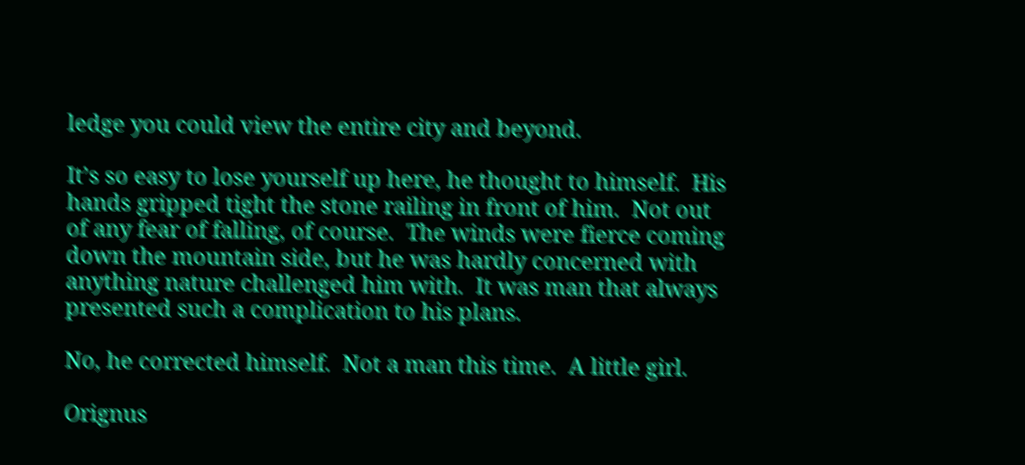ledge you could view the entire city and beyond.

It’s so easy to lose yourself up here, he thought to himself.  His hands gripped tight the stone railing in front of him.  Not out of any fear of falling, of course.  The winds were fierce coming down the mountain side, but he was hardly concerned with anything nature challenged him with.  It was man that always presented such a complication to his plans.

No, he corrected himself.  Not a man this time.  A little girl.

Orignus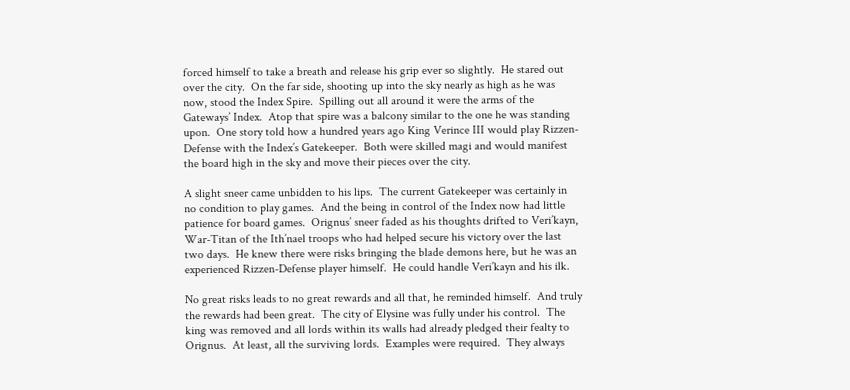forced himself to take a breath and release his grip ever so slightly.  He stared out over the city.  On the far side, shooting up into the sky nearly as high as he was now, stood the Index Spire.  Spilling out all around it were the arms of the Gateways’ Index.  Atop that spire was a balcony similar to the one he was standing upon.  One story told how a hundred years ago King Verince III would play Rizzen-Defense with the Index’s Gatekeeper.  Both were skilled magi and would manifest the board high in the sky and move their pieces over the city.

A slight sneer came unbidden to his lips.  The current Gatekeeper was certainly in no condition to play games.  And the being in control of the Index now had little patience for board games.  Orignus’ sneer faded as his thoughts drifted to Veri’kayn, War-Titan of the Ith’nael troops who had helped secure his victory over the last two days.  He knew there were risks bringing the blade demons here, but he was an experienced Rizzen-Defense player himself.  He could handle Veri’kayn and his ilk.

No great risks leads to no great rewards and all that, he reminded himself.  And truly the rewards had been great.  The city of Elysine was fully under his control.  The king was removed and all lords within its walls had already pledged their fealty to Orignus.  At least, all the surviving lords.  Examples were required.  They always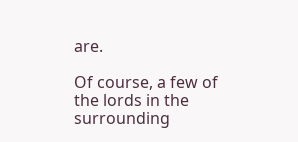are.

Of course, a few of the lords in the surrounding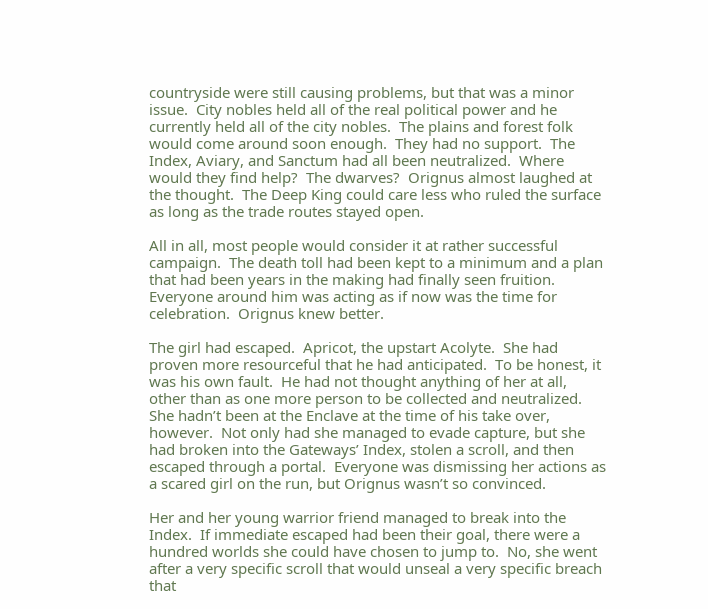countryside were still causing problems, but that was a minor issue.  City nobles held all of the real political power and he currently held all of the city nobles.  The plains and forest folk would come around soon enough.  They had no support.  The Index, Aviary, and Sanctum had all been neutralized.  Where would they find help?  The dwarves?  Orignus almost laughed at the thought.  The Deep King could care less who ruled the surface as long as the trade routes stayed open.

All in all, most people would consider it at rather successful campaign.  The death toll had been kept to a minimum and a plan that had been years in the making had finally seen fruition.  Everyone around him was acting as if now was the time for celebration.  Orignus knew better.

The girl had escaped.  Apricot, the upstart Acolyte.  She had proven more resourceful that he had anticipated.  To be honest, it was his own fault.  He had not thought anything of her at all, other than as one more person to be collected and neutralized.  She hadn’t been at the Enclave at the time of his take over, however.  Not only had she managed to evade capture, but she had broken into the Gateways’ Index, stolen a scroll, and then escaped through a portal.  Everyone was dismissing her actions as a scared girl on the run, but Orignus wasn’t so convinced.

Her and her young warrior friend managed to break into the Index.  If immediate escaped had been their goal, there were a hundred worlds she could have chosen to jump to.  No, she went after a very specific scroll that would unseal a very specific breach that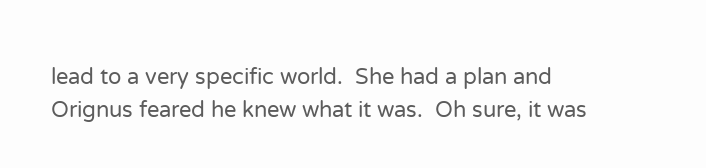lead to a very specific world.  She had a plan and Orignus feared he knew what it was.  Oh sure, it was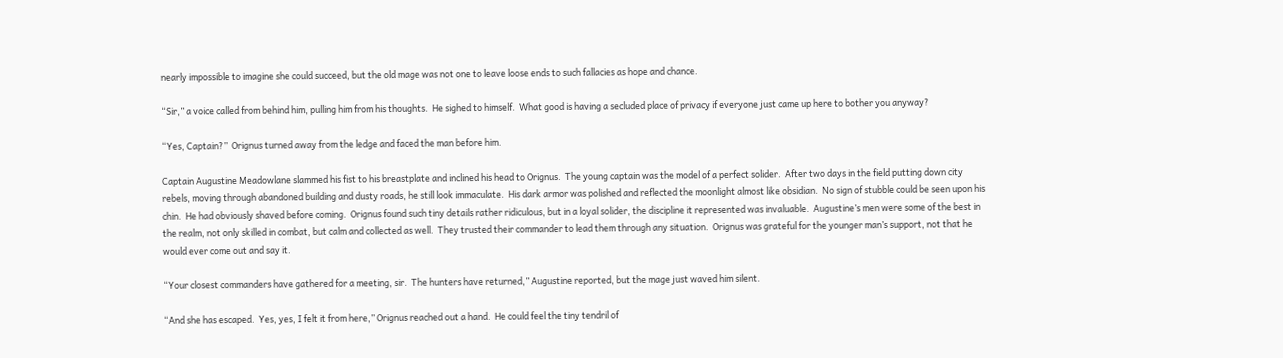nearly impossible to imagine she could succeed, but the old mage was not one to leave loose ends to such fallacies as hope and chance.

“Sir,” a voice called from behind him, pulling him from his thoughts.  He sighed to himself.  What good is having a secluded place of privacy if everyone just came up here to bother you anyway?

“Yes, Captain?”  Orignus turned away from the ledge and faced the man before him.

Captain Augustine Meadowlane slammed his fist to his breastplate and inclined his head to Orignus.  The young captain was the model of a perfect solider.  After two days in the field putting down city rebels, moving through abandoned building and dusty roads, he still look immaculate.  His dark armor was polished and reflected the moonlight almost like obsidian.  No sign of stubble could be seen upon his chin.  He had obviously shaved before coming.  Orignus found such tiny details rather ridiculous, but in a loyal solider, the discipline it represented was invaluable.  Augustine’s men were some of the best in the realm, not only skilled in combat, but calm and collected as well.  They trusted their commander to lead them through any situation.  Orignus was grateful for the younger man’s support, not that he would ever come out and say it.

“Your closest commanders have gathered for a meeting, sir.  The hunters have returned,” Augustine reported, but the mage just waved him silent.

“And she has escaped.  Yes, yes, I felt it from here,” Orignus reached out a hand.  He could feel the tiny tendril of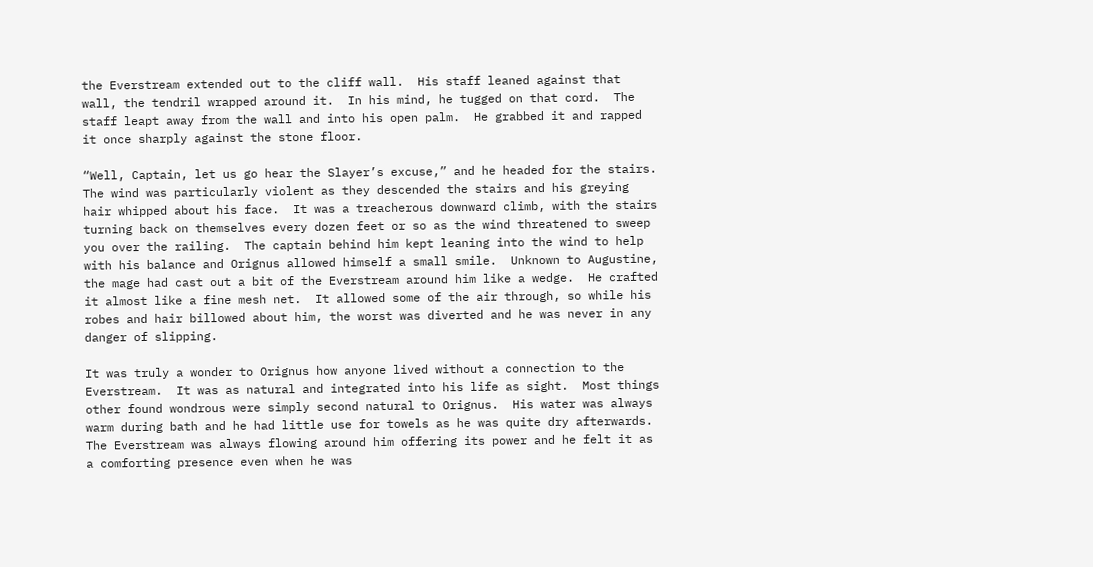the Everstream extended out to the cliff wall.  His staff leaned against that wall, the tendril wrapped around it.  In his mind, he tugged on that cord.  The staff leapt away from the wall and into his open palm.  He grabbed it and rapped it once sharply against the stone floor.

“Well, Captain, let us go hear the Slayer’s excuse,” and he headed for the stairs.  The wind was particularly violent as they descended the stairs and his greying hair whipped about his face.  It was a treacherous downward climb, with the stairs turning back on themselves every dozen feet or so as the wind threatened to sweep you over the railing.  The captain behind him kept leaning into the wind to help with his balance and Orignus allowed himself a small smile.  Unknown to Augustine, the mage had cast out a bit of the Everstream around him like a wedge.  He crafted it almost like a fine mesh net.  It allowed some of the air through, so while his robes and hair billowed about him, the worst was diverted and he was never in any danger of slipping.

It was truly a wonder to Orignus how anyone lived without a connection to the Everstream.  It was as natural and integrated into his life as sight.  Most things other found wondrous were simply second natural to Orignus.  His water was always warm during bath and he had little use for towels as he was quite dry afterwards.  The Everstream was always flowing around him offering its power and he felt it as a comforting presence even when he was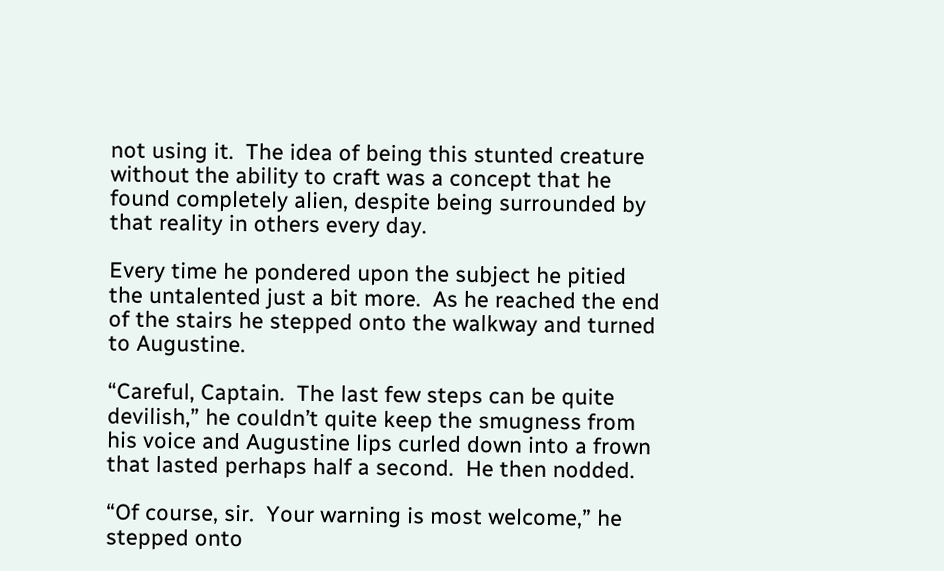not using it.  The idea of being this stunted creature without the ability to craft was a concept that he found completely alien, despite being surrounded by that reality in others every day.

Every time he pondered upon the subject he pitied the untalented just a bit more.  As he reached the end of the stairs he stepped onto the walkway and turned to Augustine.

“Careful, Captain.  The last few steps can be quite devilish,” he couldn’t quite keep the smugness from his voice and Augustine lips curled down into a frown that lasted perhaps half a second.  He then nodded.

“Of course, sir.  Your warning is most welcome,” he stepped onto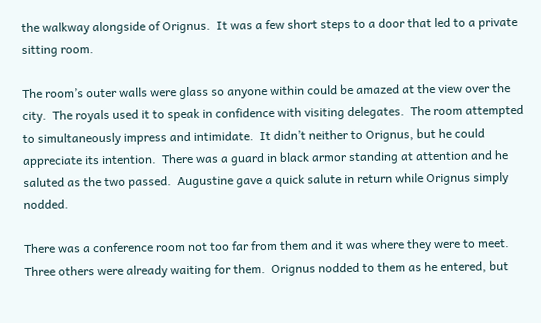the walkway alongside of Orignus.  It was a few short steps to a door that led to a private sitting room.

The room’s outer walls were glass so anyone within could be amazed at the view over the city.  The royals used it to speak in confidence with visiting delegates.  The room attempted to simultaneously impress and intimidate.  It didn’t neither to Orignus, but he could appreciate its intention.  There was a guard in black armor standing at attention and he saluted as the two passed.  Augustine gave a quick salute in return while Orignus simply nodded.

There was a conference room not too far from them and it was where they were to meet.  Three others were already waiting for them.  Orignus nodded to them as he entered, but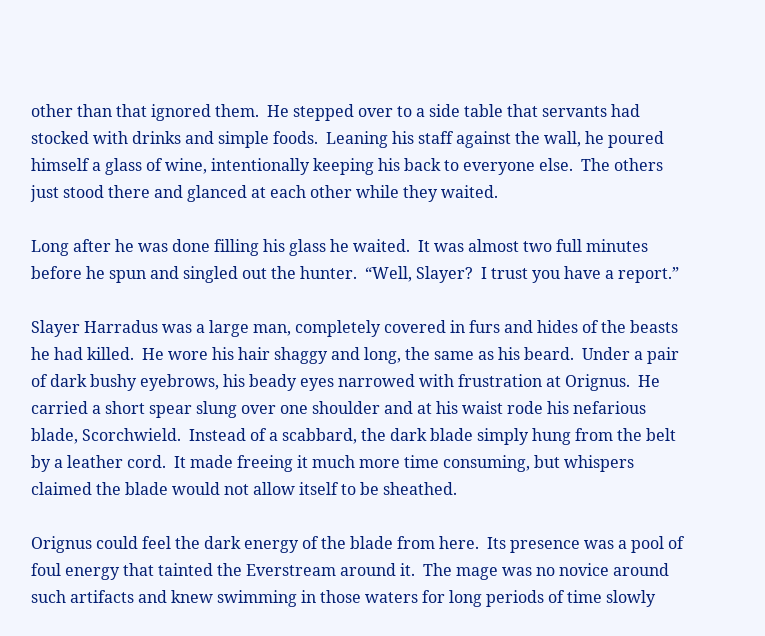other than that ignored them.  He stepped over to a side table that servants had stocked with drinks and simple foods.  Leaning his staff against the wall, he poured himself a glass of wine, intentionally keeping his back to everyone else.  The others just stood there and glanced at each other while they waited.

Long after he was done filling his glass he waited.  It was almost two full minutes before he spun and singled out the hunter.  “Well, Slayer?  I trust you have a report.”

Slayer Harradus was a large man, completely covered in furs and hides of the beasts he had killed.  He wore his hair shaggy and long, the same as his beard.  Under a pair of dark bushy eyebrows, his beady eyes narrowed with frustration at Orignus.  He carried a short spear slung over one shoulder and at his waist rode his nefarious blade, Scorchwield.  Instead of a scabbard, the dark blade simply hung from the belt by a leather cord.  It made freeing it much more time consuming, but whispers claimed the blade would not allow itself to be sheathed.

Orignus could feel the dark energy of the blade from here.  Its presence was a pool of foul energy that tainted the Everstream around it.  The mage was no novice around such artifacts and knew swimming in those waters for long periods of time slowly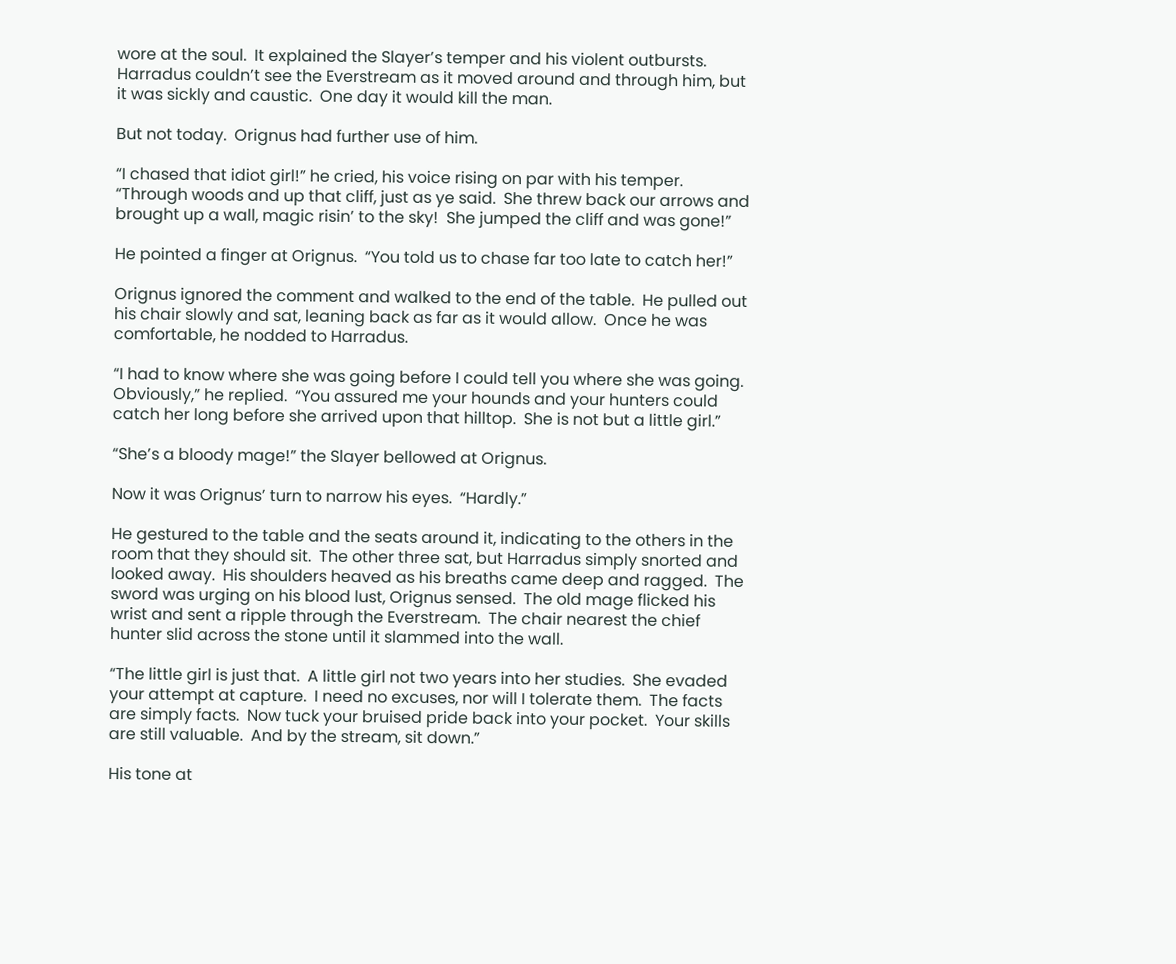wore at the soul.  It explained the Slayer’s temper and his violent outbursts.  Harradus couldn’t see the Everstream as it moved around and through him, but it was sickly and caustic.  One day it would kill the man.

But not today.  Orignus had further use of him.

“I chased that idiot girl!” he cried, his voice rising on par with his temper.  “Through woods and up that cliff, just as ye said.  She threw back our arrows and brought up a wall, magic risin’ to the sky!  She jumped the cliff and was gone!”

He pointed a finger at Orignus.  “You told us to chase far too late to catch her!”

Orignus ignored the comment and walked to the end of the table.  He pulled out his chair slowly and sat, leaning back as far as it would allow.  Once he was comfortable, he nodded to Harradus.

“I had to know where she was going before I could tell you where she was going.  Obviously,” he replied.  “You assured me your hounds and your hunters could catch her long before she arrived upon that hilltop.  She is not but a little girl.”

“She’s a bloody mage!” the Slayer bellowed at Orignus.

Now it was Orignus’ turn to narrow his eyes.  “Hardly.”

He gestured to the table and the seats around it, indicating to the others in the room that they should sit.  The other three sat, but Harradus simply snorted and looked away.  His shoulders heaved as his breaths came deep and ragged.  The sword was urging on his blood lust, Orignus sensed.  The old mage flicked his wrist and sent a ripple through the Everstream.  The chair nearest the chief hunter slid across the stone until it slammed into the wall.

“The little girl is just that.  A little girl not two years into her studies.  She evaded your attempt at capture.  I need no excuses, nor will I tolerate them.  The facts are simply facts.  Now tuck your bruised pride back into your pocket.  Your skills are still valuable.  And by the stream, sit down.”

His tone at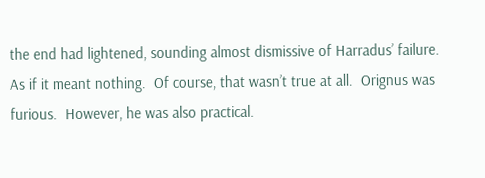the end had lightened, sounding almost dismissive of Harradus’ failure.  As if it meant nothing.  Of course, that wasn’t true at all.  Orignus was furious.  However, he was also practical.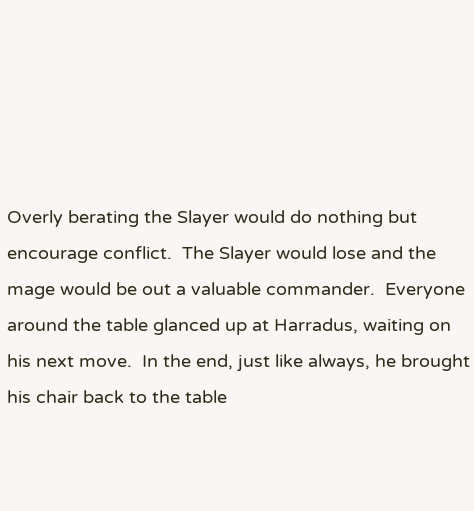Overly berating the Slayer would do nothing but encourage conflict.  The Slayer would lose and the mage would be out a valuable commander.  Everyone around the table glanced up at Harradus, waiting on his next move.  In the end, just like always, he brought his chair back to the table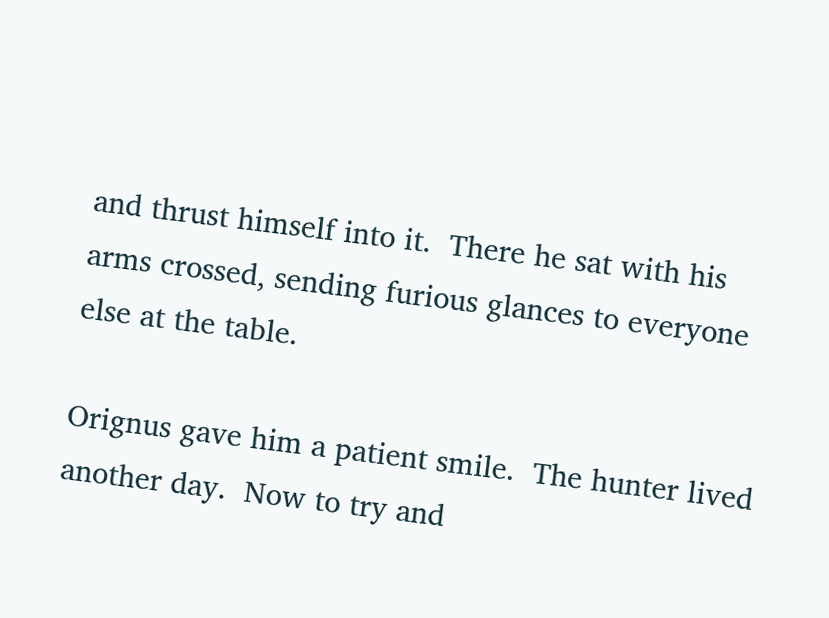and thrust himself into it.  There he sat with his arms crossed, sending furious glances to everyone else at the table.

Orignus gave him a patient smile.  The hunter lived another day.  Now to try and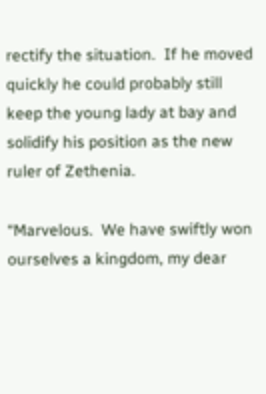rectify the situation.  If he moved quickly he could probably still keep the young lady at bay and solidify his position as the new ruler of Zethenia.

“Marvelous.  We have swiftly won ourselves a kingdom, my dear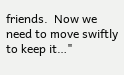friends.  Now we need to move swiftly to keep it…"